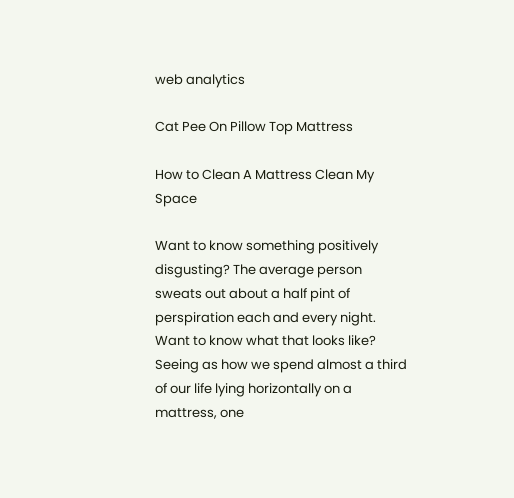web analytics

Cat Pee On Pillow Top Mattress

How to Clean A Mattress Clean My Space

Want to know something positively disgusting? The average person sweats out about a half pint of perspiration each and every night. Want to know what that looks like? Seeing as how we spend almost a third of our life lying horizontally on a mattress, one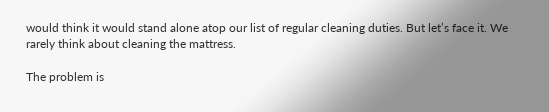would think it would stand alone atop our list of regular cleaning duties. But let’s face it. We rarely think about cleaning the mattress.

The problem is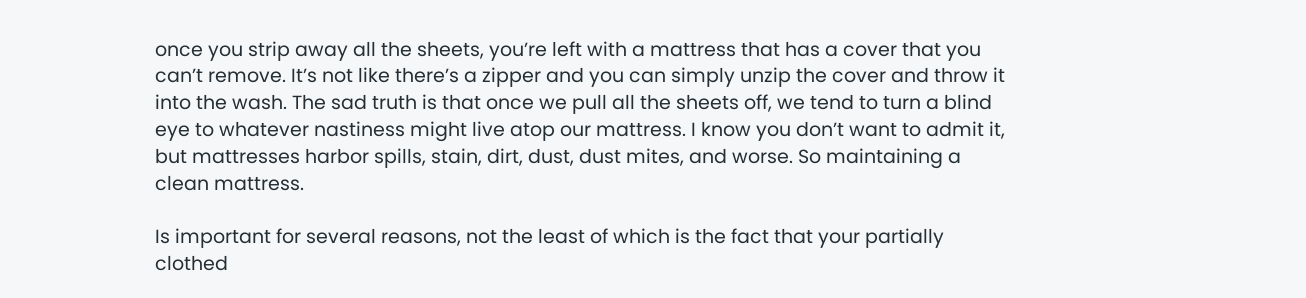once you strip away all the sheets, you’re left with a mattress that has a cover that you can’t remove. It’s not like there’s a zipper and you can simply unzip the cover and throw it into the wash. The sad truth is that once we pull all the sheets off, we tend to turn a blind eye to whatever nastiness might live atop our mattress. I know you don’t want to admit it, but mattresses harbor spills, stain, dirt, dust, dust mites, and worse. So maintaining a clean mattress.

Is important for several reasons, not the least of which is the fact that your partially clothed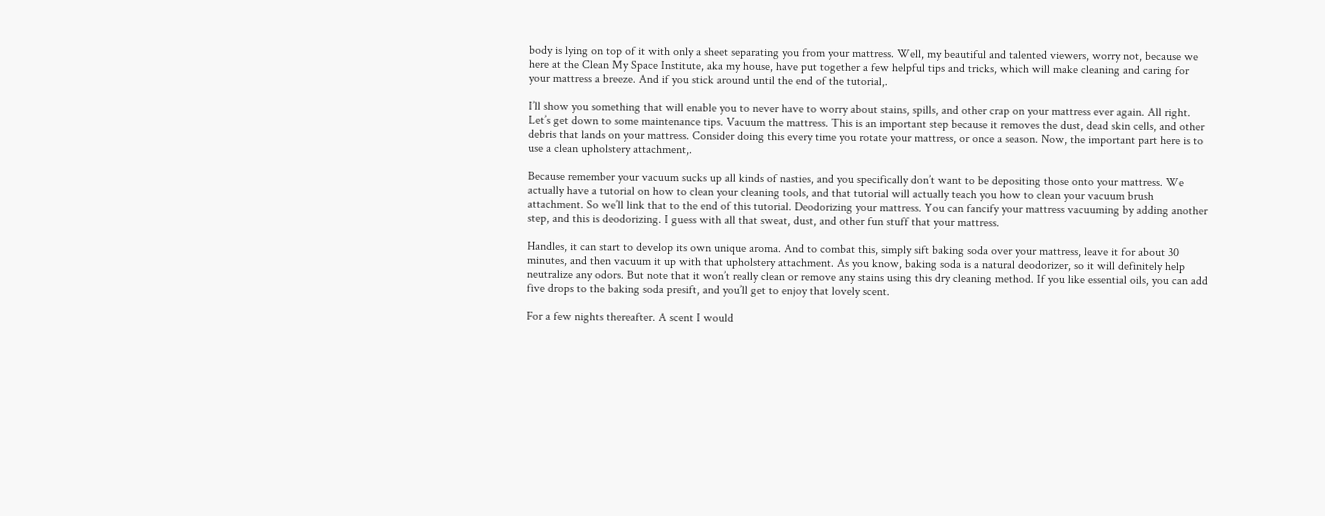body is lying on top of it with only a sheet separating you from your mattress. Well, my beautiful and talented viewers, worry not, because we here at the Clean My Space Institute, aka my house, have put together a few helpful tips and tricks, which will make cleaning and caring for your mattress a breeze. And if you stick around until the end of the tutorial,.

I’ll show you something that will enable you to never have to worry about stains, spills, and other crap on your mattress ever again. All right. Let’s get down to some maintenance tips. Vacuum the mattress. This is an important step because it removes the dust, dead skin cells, and other debris that lands on your mattress. Consider doing this every time you rotate your mattress, or once a season. Now, the important part here is to use a clean upholstery attachment,.

Because remember your vacuum sucks up all kinds of nasties, and you specifically don’t want to be depositing those onto your mattress. We actually have a tutorial on how to clean your cleaning tools, and that tutorial will actually teach you how to clean your vacuum brush attachment. So we’ll link that to the end of this tutorial. Deodorizing your mattress. You can fancify your mattress vacuuming by adding another step, and this is deodorizing. I guess with all that sweat, dust, and other fun stuff that your mattress.

Handles, it can start to develop its own unique aroma. And to combat this, simply sift baking soda over your mattress, leave it for about 30 minutes, and then vacuum it up with that upholstery attachment. As you know, baking soda is a natural deodorizer, so it will definitely help neutralize any odors. But note that it won’t really clean or remove any stains using this dry cleaning method. If you like essential oils, you can add five drops to the baking soda presift, and you’ll get to enjoy that lovely scent.

For a few nights thereafter. A scent I would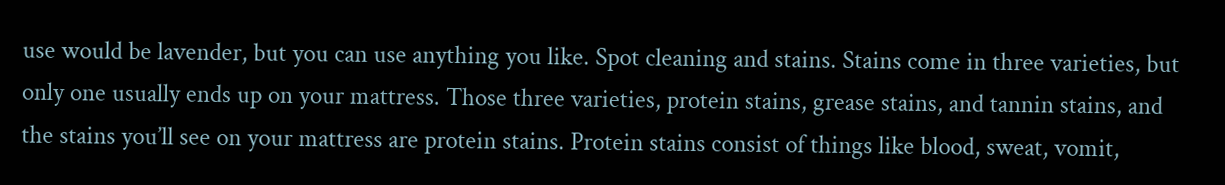use would be lavender, but you can use anything you like. Spot cleaning and stains. Stains come in three varieties, but only one usually ends up on your mattress. Those three varieties, protein stains, grease stains, and tannin stains, and the stains you’ll see on your mattress are protein stains. Protein stains consist of things like blood, sweat, vomit,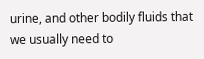urine, and other bodily fluids that we usually need to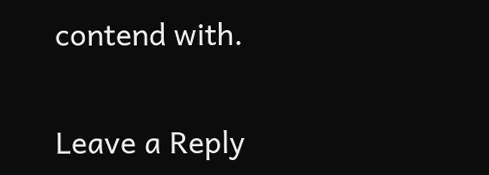contend with.

Leave a Reply